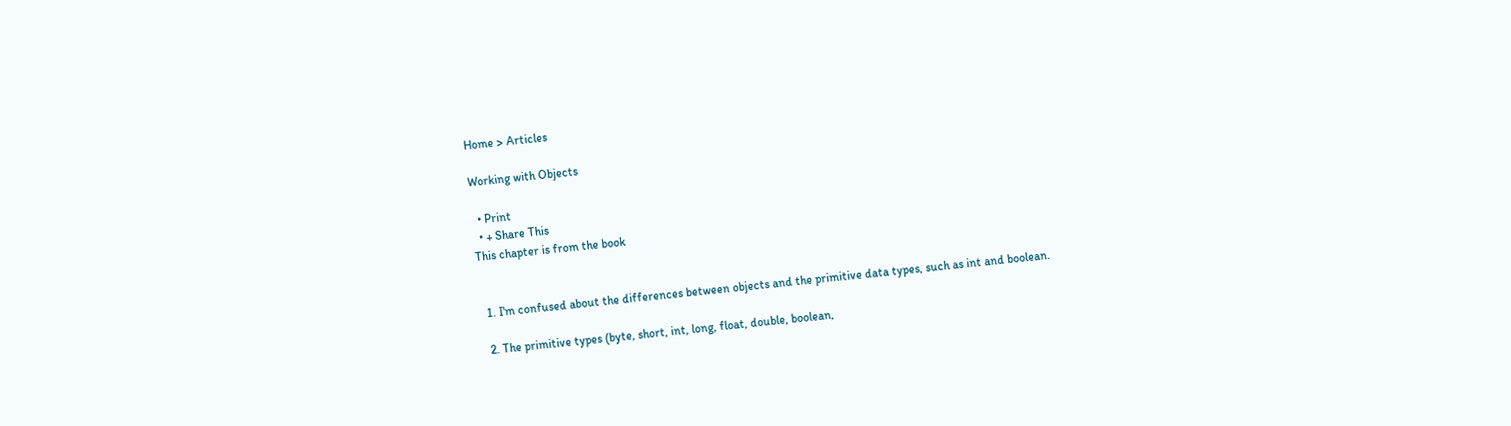Home > Articles

Working with Objects

  • Print
  • + Share This
This chapter is from the book


  1. I'm confused about the differences between objects and the primitive data types, such as int and boolean.

  2. The primitive types (byte, short, int, long, float, double, boolean,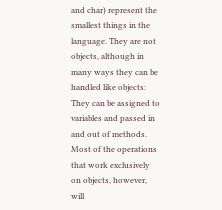and char) represent the smallest things in the language. They are not objects, although in many ways they can be handled like objects: They can be assigned to variables and passed in and out of methods. Most of the operations that work exclusively on objects, however, will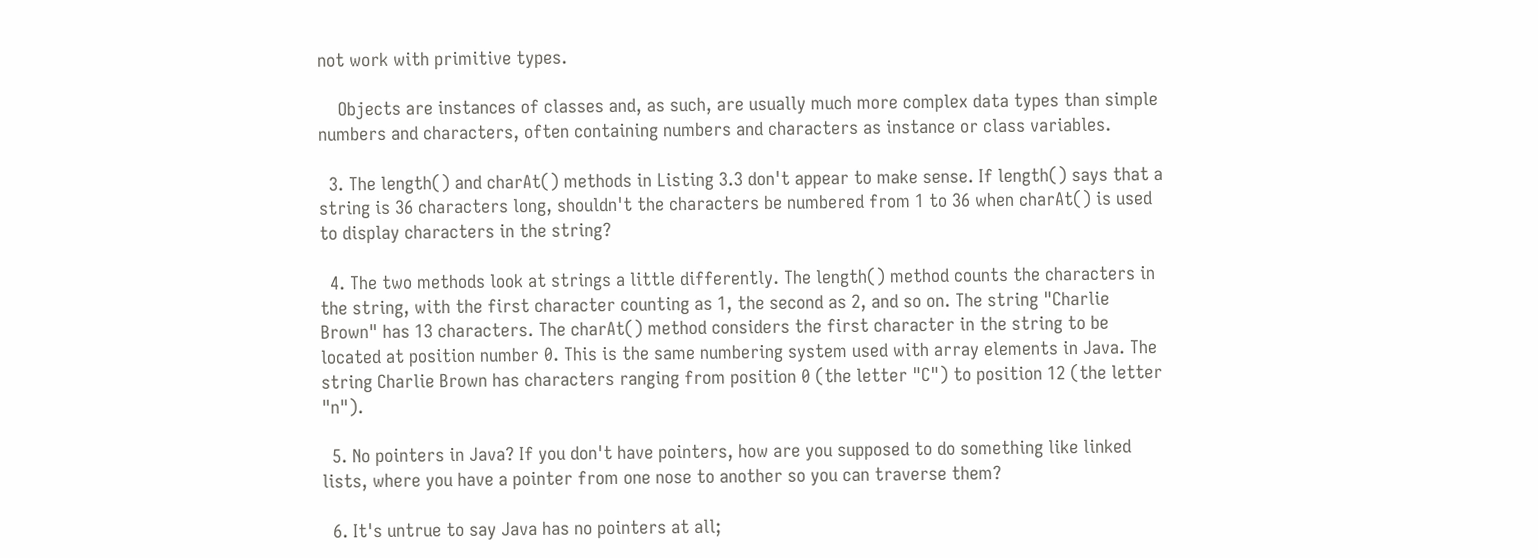not work with primitive types.

    Objects are instances of classes and, as such, are usually much more complex data types than simple numbers and characters, often containing numbers and characters as instance or class variables.

  3. The length() and charAt() methods in Listing 3.3 don't appear to make sense. If length() says that a string is 36 characters long, shouldn't the characters be numbered from 1 to 36 when charAt() is used to display characters in the string?

  4. The two methods look at strings a little differently. The length() method counts the characters in the string, with the first character counting as 1, the second as 2, and so on. The string "Charlie Brown" has 13 characters. The charAt() method considers the first character in the string to be located at position number 0. This is the same numbering system used with array elements in Java. The string Charlie Brown has characters ranging from position 0 (the letter "C") to position 12 (the letter "n").

  5. No pointers in Java? If you don't have pointers, how are you supposed to do something like linked lists, where you have a pointer from one nose to another so you can traverse them?

  6. It's untrue to say Java has no pointers at all;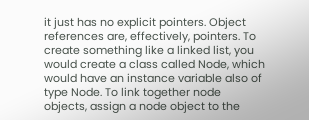it just has no explicit pointers. Object references are, effectively, pointers. To create something like a linked list, you would create a class called Node, which would have an instance variable also of type Node. To link together node objects, assign a node object to the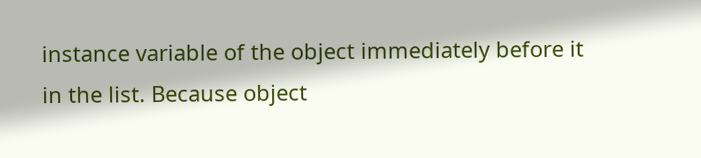instance variable of the object immediately before it in the list. Because object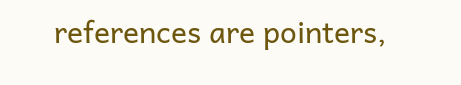references are pointers,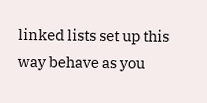linked lists set up this way behave as you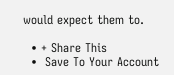would expect them to.

  • + Share This
  •  Save To Your Account